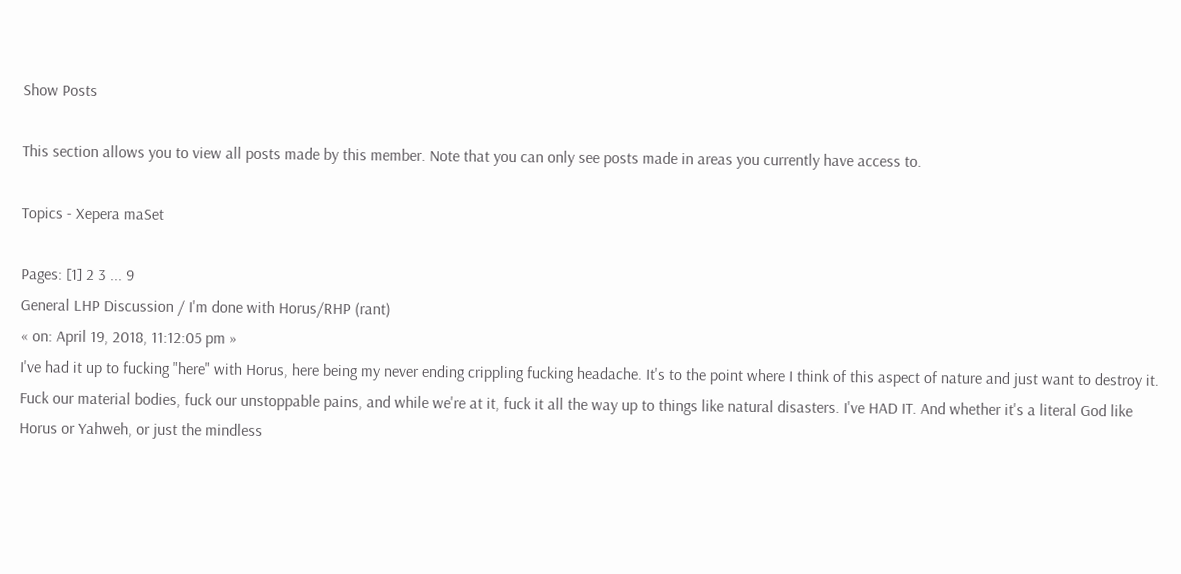Show Posts

This section allows you to view all posts made by this member. Note that you can only see posts made in areas you currently have access to.

Topics - Xepera maSet

Pages: [1] 2 3 ... 9
General LHP Discussion / I'm done with Horus/RHP (rant)
« on: April 19, 2018, 11:12:05 pm »
I've had it up to fucking "here" with Horus, here being my never ending crippling fucking headache. It's to the point where I think of this aspect of nature and just want to destroy it. Fuck our material bodies, fuck our unstoppable pains, and while we're at it, fuck it all the way up to things like natural disasters. I've HAD IT. And whether it's a literal God like Horus or Yahweh, or just the mindless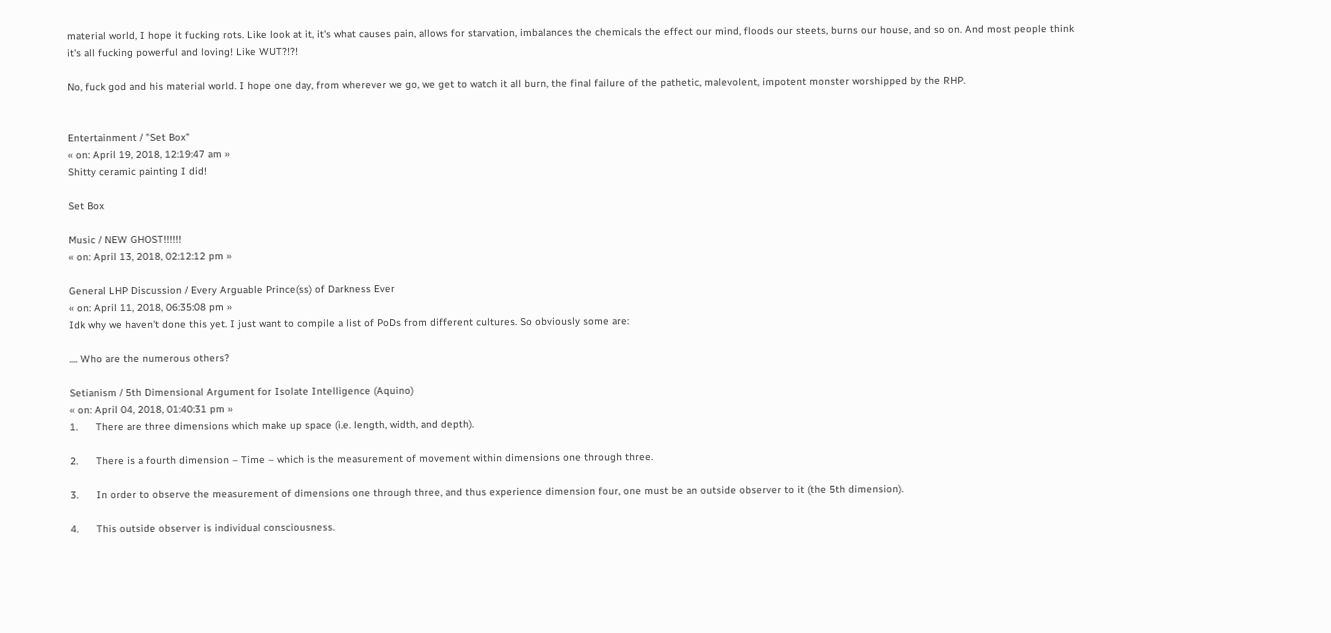material world, I hope it fucking rots. Like look at it, it's what causes pain, allows for starvation, imbalances the chemicals the effect our mind, floods our steets, burns our house, and so on. And most people think it's all fucking powerful and loving! Like WUT?!?!

No, fuck god and his material world. I hope one day, from wherever we go, we get to watch it all burn, the final failure of the pathetic, malevolent, impotent monster worshipped by the RHP.


Entertainment / "Set Box"
« on: April 19, 2018, 12:19:47 am »
Shitty ceramic painting I did!

Set Box

Music / NEW GHOST!!!!!!
« on: April 13, 2018, 02:12:12 pm »

General LHP Discussion / Every Arguable Prince(ss) of Darkness Ever
« on: April 11, 2018, 06:35:08 pm »
Idk why we haven't done this yet. I just want to compile a list of PoDs from different cultures. So obviously some are:

.... Who are the numerous others?

Setianism / 5th Dimensional Argument for Isolate Intelligence (Aquino)
« on: April 04, 2018, 01:40:31 pm »
1.      There are three dimensions which make up space (i.e. length, width, and depth).

2.      There is a fourth dimension – Time – which is the measurement of movement within dimensions one through three.

3.      In order to observe the measurement of dimensions one through three, and thus experience dimension four, one must be an outside observer to it (the 5th dimension).

4.      This outside observer is individual consciousness.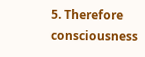5. Therefore consciousness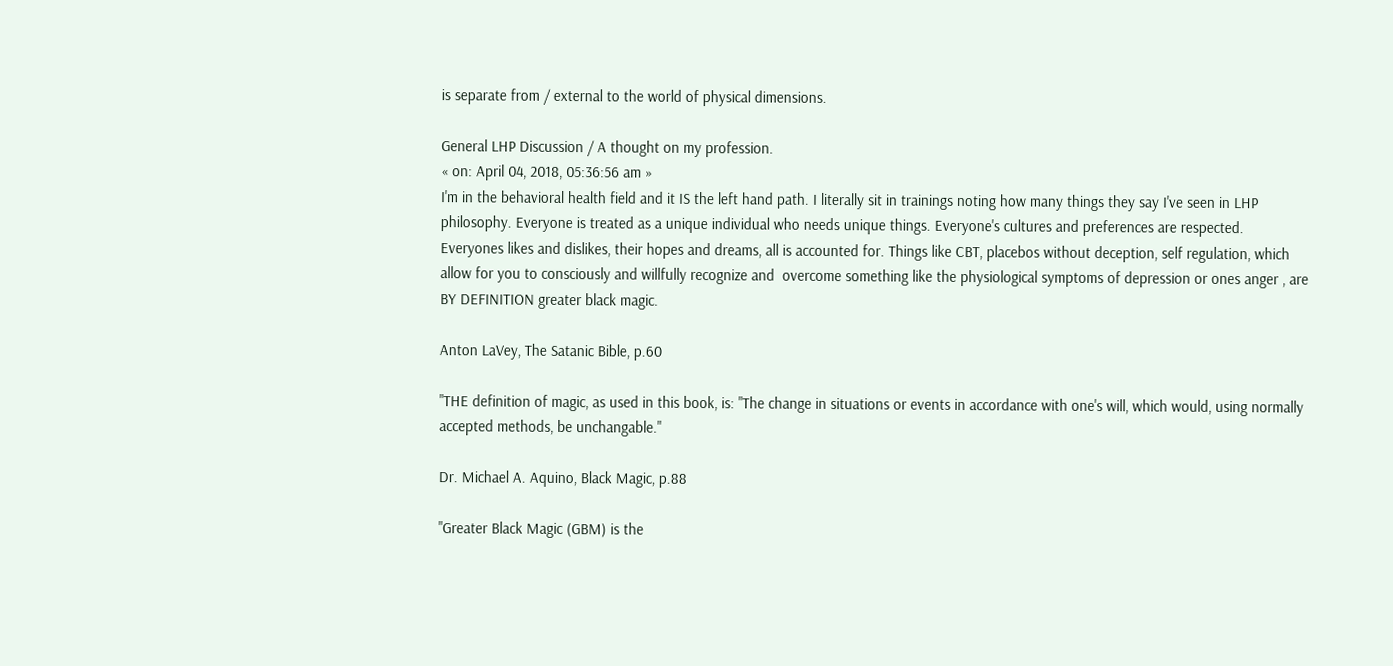is separate from / external to the world of physical dimensions.

General LHP Discussion / A thought on my profession.
« on: April 04, 2018, 05:36:56 am »
I'm in the behavioral health field and it IS the left hand path. I literally sit in trainings noting how many things they say I've seen in LHP philosophy. Everyone is treated as a unique individual who needs unique things. Everyone's cultures and preferences are respected. Everyones likes and dislikes, their hopes and dreams, all is accounted for. Things like CBT, placebos without deception, self regulation, which allow for you to consciously and willfully recognize and  overcome something like the physiological symptoms of depression or ones anger , are BY DEFINITION greater black magic.

Anton LaVey, The Satanic Bible, p.60

"THE definition of magic, as used in this book, is: "The change in situations or events in accordance with one's will, which would, using normally accepted methods, be unchangable."

Dr. Michael A. Aquino, Black Magic, p.88

"Greater Black Magic (GBM) is the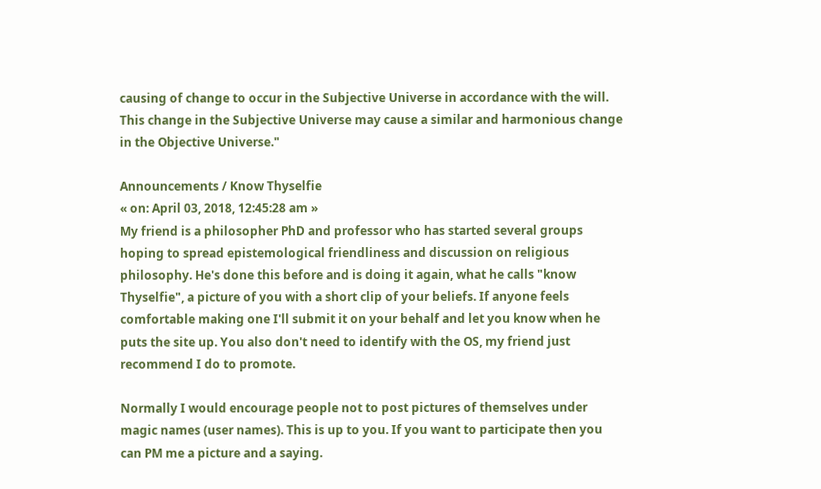causing of change to occur in the Subjective Universe in accordance with the will. This change in the Subjective Universe may cause a similar and harmonious change in the Objective Universe."

Announcements / Know Thyselfie
« on: April 03, 2018, 12:45:28 am »
My friend is a philosopher PhD and professor who has started several groups hoping to spread epistemological friendliness and discussion on religious philosophy. He's done this before and is doing it again, what he calls "know Thyselfie", a picture of you with a short clip of your beliefs. If anyone feels comfortable making one I'll submit it on your behalf and let you know when he puts the site up. You also don't need to identify with the OS, my friend just recommend I do to promote.

Normally I would encourage people not to post pictures of themselves under magic names (user names). This is up to you. If you want to participate then you can PM me a picture and a saying.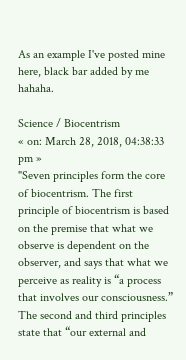As an example I've posted mine here, black bar added by me hahaha.

Science / Biocentrism
« on: March 28, 2018, 04:38:33 pm »
"Seven principles form the core of biocentrism. The first principle of biocentrism is based on the premise that what we observe is dependent on the observer, and says that what we perceive as reality is “a process that involves our consciousness.” The second and third principles state that “our external and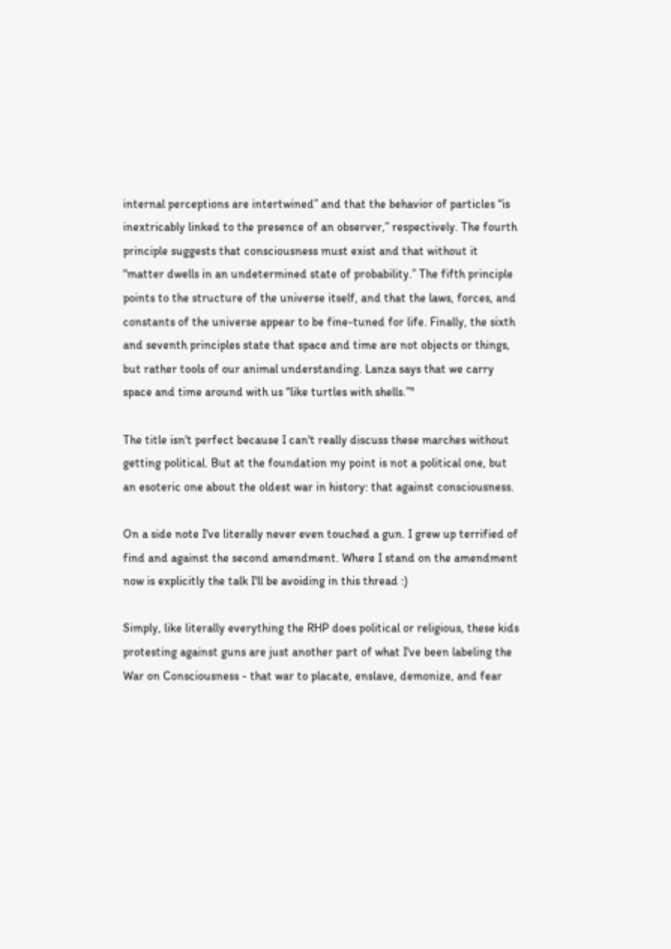internal perceptions are intertwined” and that the behavior of particles “is inextricably linked to the presence of an observer,” respectively. The fourth principle suggests that consciousness must exist and that without it “matter dwells in an undetermined state of probability.” The fifth principle points to the structure of the universe itself, and that the laws, forces, and constants of the universe appear to be fine-tuned for life. Finally, the sixth and seventh principles state that space and time are not objects or things, but rather tools of our animal understanding. Lanza says that we carry space and time around with us “like turtles with shells.”"

The title isn't perfect because I can't really discuss these marches without getting political. But at the foundation my point is not a political one, but an esoteric one about the oldest war in history: that against consciousness.

On a side note I've literally never even touched a gun. I grew up terrified of find and against the second amendment. Where I stand on the amendment now is explicitly the talk I'll be avoiding in this thread :)

Simply, like literally everything the RHP does political or religious, these kids protesting against guns are just another part of what I've been labeling the War on Consciousness - that war to placate, enslave, demonize, and fear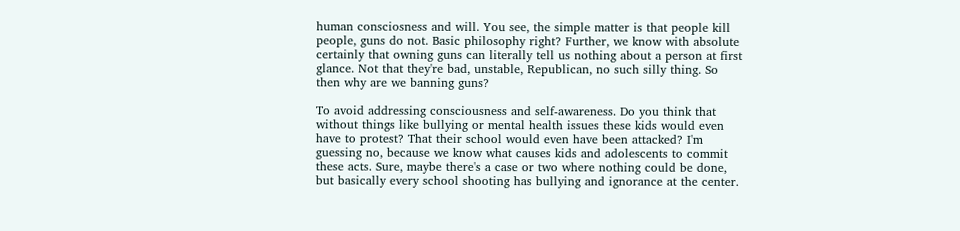human consciosness and will. You see, the simple matter is that people kill people, guns do not. Basic philosophy right? Further, we know with absolute certainly that owning guns can literally tell us nothing about a person at first glance. Not that they're bad, unstable, Republican, no such silly thing. So then why are we banning guns?

To avoid addressing consciousness and self-awareness. Do you think that without things like bullying or mental health issues these kids would even have to protest? That their school would even have been attacked? I'm guessing no, because we know what causes kids and adolescents to commit these acts. Sure, maybe there's a case or two where nothing could be done, but basically every school shooting has bullying and ignorance at the center.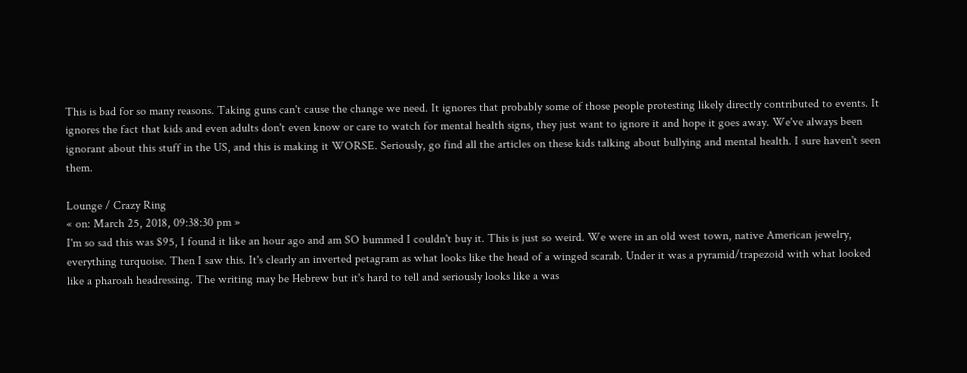This is bad for so many reasons. Taking guns can't cause the change we need. It ignores that probably some of those people protesting likely directly contributed to events. It ignores the fact that kids and even adults don't even know or care to watch for mental health signs, they just want to ignore it and hope it goes away. We've always been ignorant about this stuff in the US, and this is making it WORSE. Seriously, go find all the articles on these kids talking about bullying and mental health. I sure haven't seen them.

Lounge / Crazy Ring
« on: March 25, 2018, 09:38:30 pm »
I'm so sad this was $95, I found it like an hour ago and am SO bummed I couldn't buy it. This is just so weird. We were in an old west town, native American jewelry, everything turquoise. Then I saw this. It's clearly an inverted petagram as what looks like the head of a winged scarab. Under it was a pyramid/trapezoid with what looked like a pharoah headressing. The writing may be Hebrew but it's hard to tell and seriously looks like a was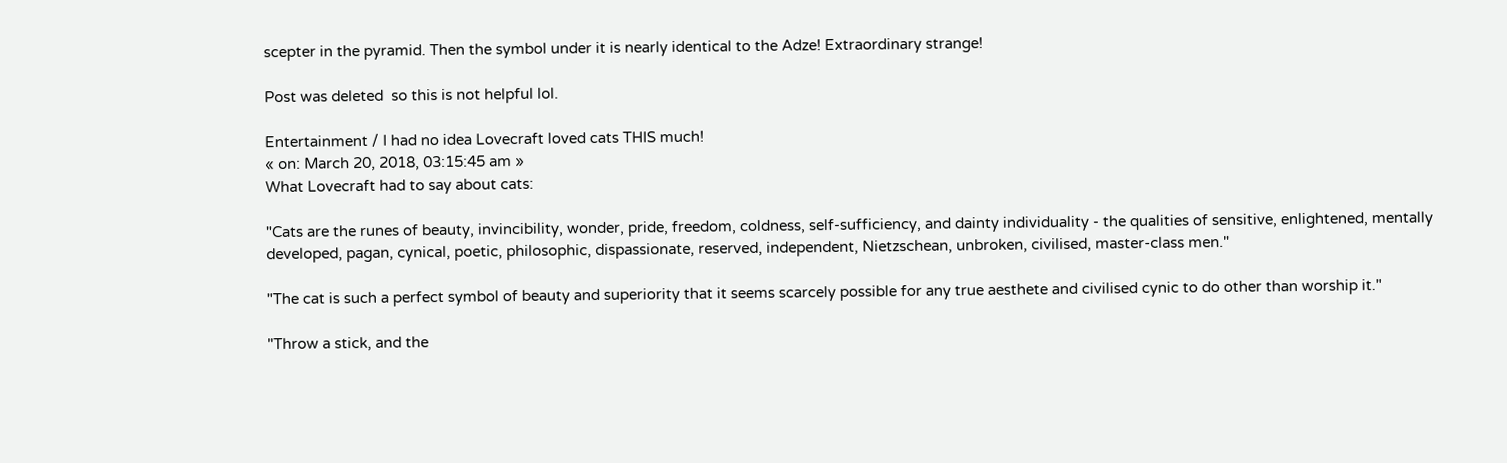scepter in the pyramid. Then the symbol under it is nearly identical to the Adze! Extraordinary strange!

Post was deleted  so this is not helpful lol.

Entertainment / I had no idea Lovecraft loved cats THIS much!
« on: March 20, 2018, 03:15:45 am »
What Lovecraft had to say about cats:

"Cats are the runes of beauty, invincibility, wonder, pride, freedom, coldness, self-sufficiency, and dainty individuality - the qualities of sensitive, enlightened, mentally developed, pagan, cynical, poetic, philosophic, dispassionate, reserved, independent, Nietzschean, unbroken, civilised, master-class men."

"The cat is such a perfect symbol of beauty and superiority that it seems scarcely possible for any true aesthete and civilised cynic to do other than worship it."

"Throw a stick, and the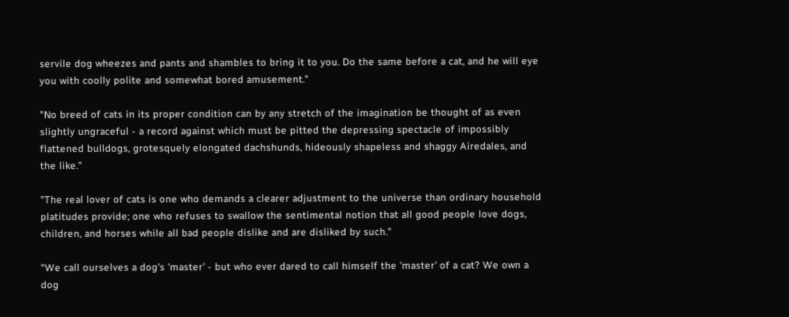servile dog wheezes and pants and shambles to bring it to you. Do the same before a cat, and he will eye you with coolly polite and somewhat bored amusement."

"No breed of cats in its proper condition can by any stretch of the imagination be thought of as even slightly ungraceful - a record against which must be pitted the depressing spectacle of impossibly flattened bulldogs, grotesquely elongated dachshunds, hideously shapeless and shaggy Airedales, and the like."

"The real lover of cats is one who demands a clearer adjustment to the universe than ordinary household platitudes provide; one who refuses to swallow the sentimental notion that all good people love dogs, children, and horses while all bad people dislike and are disliked by such."

"We call ourselves a dog's 'master' - but who ever dared to call himself the 'master' of a cat? We own a dog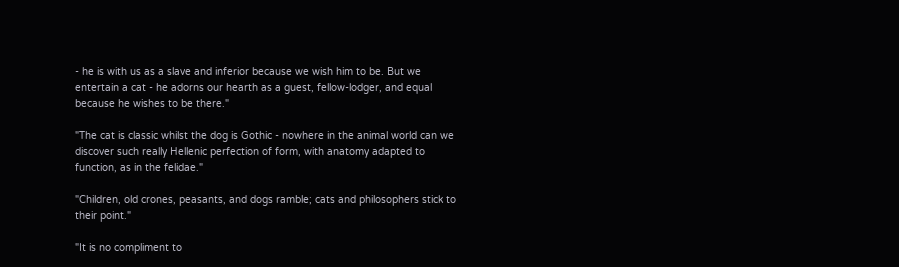- he is with us as a slave and inferior because we wish him to be. But we entertain a cat - he adorns our hearth as a guest, fellow-lodger, and equal because he wishes to be there."

"The cat is classic whilst the dog is Gothic - nowhere in the animal world can we discover such really Hellenic perfection of form, with anatomy adapted to function, as in the felidae."

"Children, old crones, peasants, and dogs ramble; cats and philosophers stick to their point."

"It is no compliment to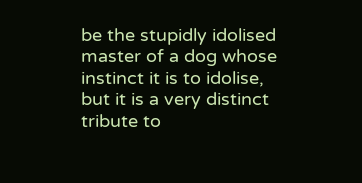be the stupidly idolised master of a dog whose instinct it is to idolise, but it is a very distinct tribute to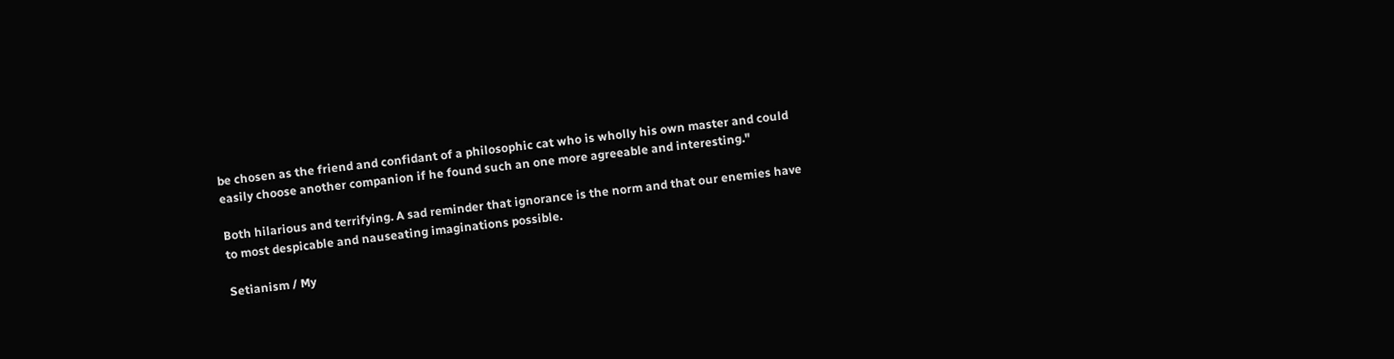be chosen as the friend and confidant of a philosophic cat who is wholly his own master and could easily choose another companion if he found such an one more agreeable and interesting."

Both hilarious and terrifying. A sad reminder that ignorance is the norm and that our enemies have to most despicable and nauseating imaginations possible.

Setianism / My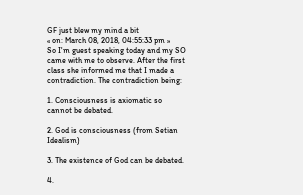GF just blew my mind a bit
« on: March 08, 2018, 04:55:33 pm »
So I'm guest speaking today and my SO came with me to observe. After the first class she informed me that I made a contradiction. The contradiction being:

1. Consciousness is axiomatic so cannot be debated.

2. God is consciousness (from Setian Idealism)

3. The existence of God can be debated.

4.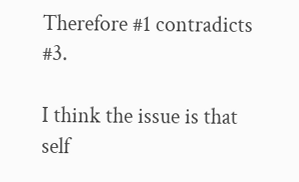Therefore #1 contradicts #3.

I think the issue is that self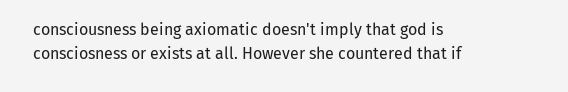consciousness being axiomatic doesn't imply that god is consciosness or exists at all. However she countered that if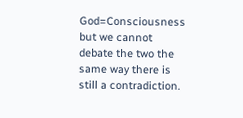God=Consciousness but we cannot debate the two the same way there is still a contradiction.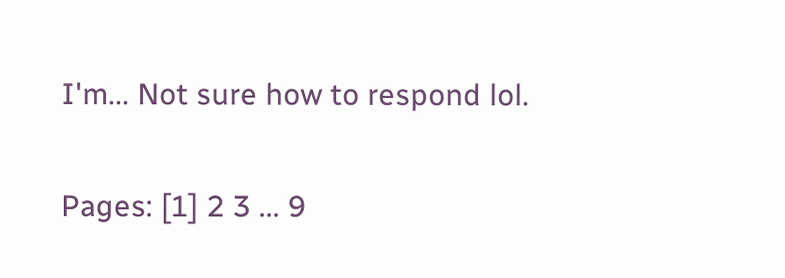I'm... Not sure how to respond lol.

Pages: [1] 2 3 ... 9